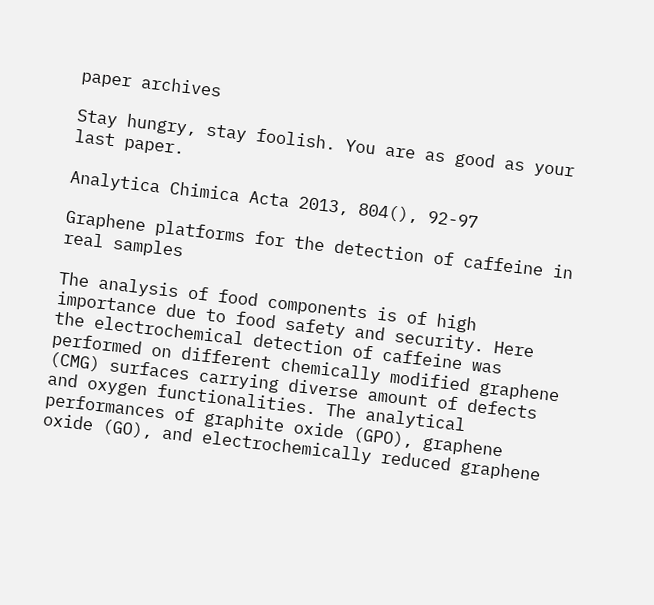paper archives

Stay hungry, stay foolish. You are as good as your last paper.

Analytica Chimica Acta 2013, 804(), 92-97

Graphene platforms for the detection of caffeine in real samples

The analysis of food components is of high importance due to food safety and security. Here the electrochemical detection of caffeine was performed on different chemically modified graphene (CMG) surfaces carrying diverse amount of defects and oxygen functionalities. The analytical performances of graphite oxide (GPO), graphene oxide (GO), and electrochemically reduced graphene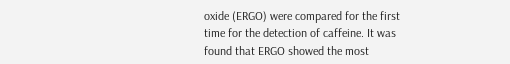oxide (ERGO) were compared for the first time for the detection of caffeine. It was found that ERGO showed the most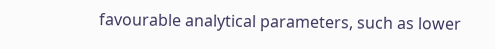favourable analytical parameters, such as lower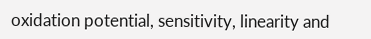oxidation potential, sensitivity, linearity and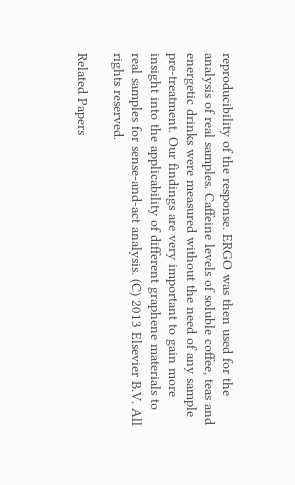reproducibility of the response. ERGO was then used for the analysis of real samples. Caffeine levels of soluble coffee, teas and energetic drinks were measured without the need of any sample pre-treatment. Our findings are very important to gain more insight into the applicability of different graphene materials to real samples for sense-and-act analysis. (C) 2013 Elsevier B.V. All rights reserved.

Related Papers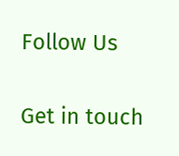Follow Us

Get in touch